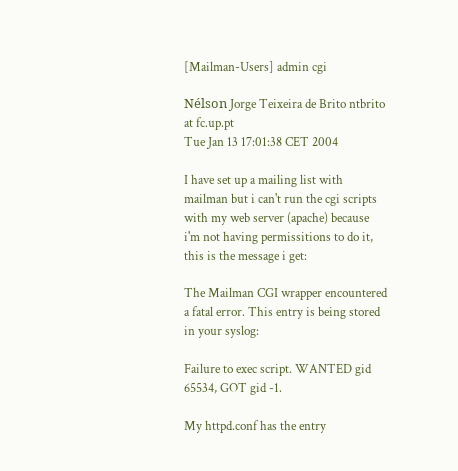[Mailman-Users] admin cgi

Nélson Jorge Teixeira de Brito ntbrito at fc.up.pt
Tue Jan 13 17:01:38 CET 2004

I have set up a mailing list with mailman but i can't run the cgi scripts with my web server (apache) because i'm not having permissitions to do it, this is the message i get:

The Mailman CGI wrapper encountered a fatal error. This entry is being stored in your syslog:

Failure to exec script. WANTED gid 65534, GOT gid -1.

My httpd.conf has the entry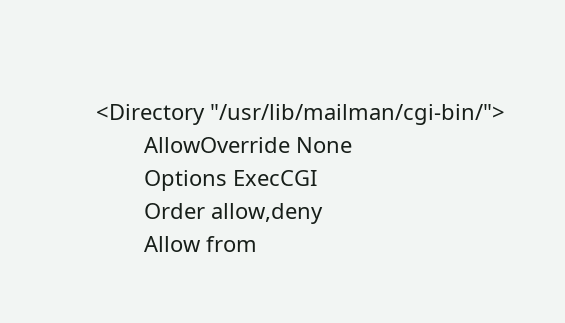<Directory "/usr/lib/mailman/cgi-bin/">
        AllowOverride None
        Options ExecCGI
        Order allow,deny
        Allow from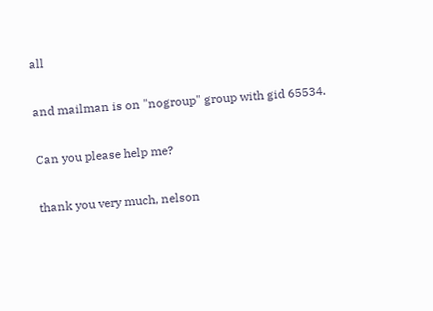all

and mailman is on "nogroup" group with gid 65534.

Can you please help me?

thank you very much, nelson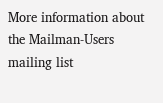More information about the Mailman-Users mailing list